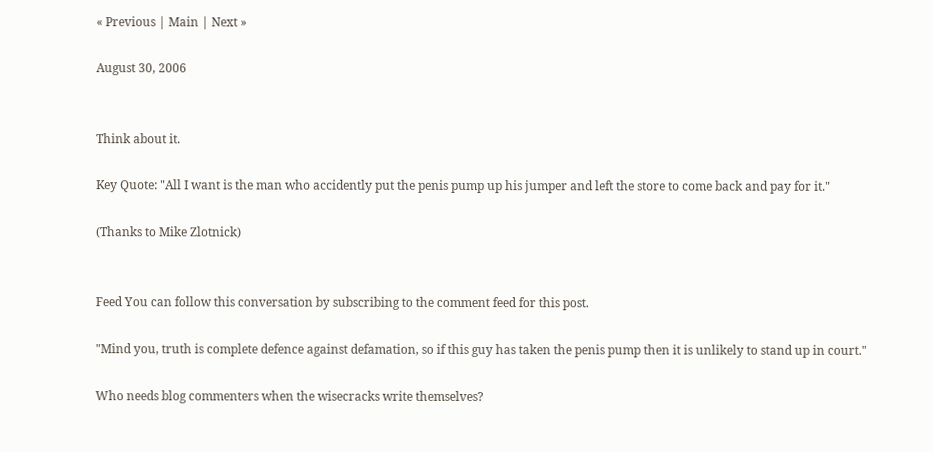« Previous | Main | Next »

August 30, 2006


Think about it.

Key Quote: "All I want is the man who accidently put the penis pump up his jumper and left the store to come back and pay for it."

(Thanks to Mike Zlotnick)


Feed You can follow this conversation by subscribing to the comment feed for this post.

"Mind you, truth is complete defence against defamation, so if this guy has taken the penis pump then it is unlikely to stand up in court."

Who needs blog commenters when the wisecracks write themselves?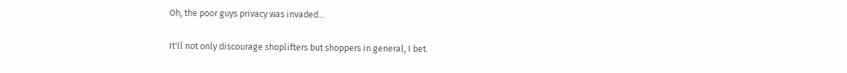Oh, the poor guys privacy was invaded...

It'll not only discourage shoplifters but shoppers in general, I bet.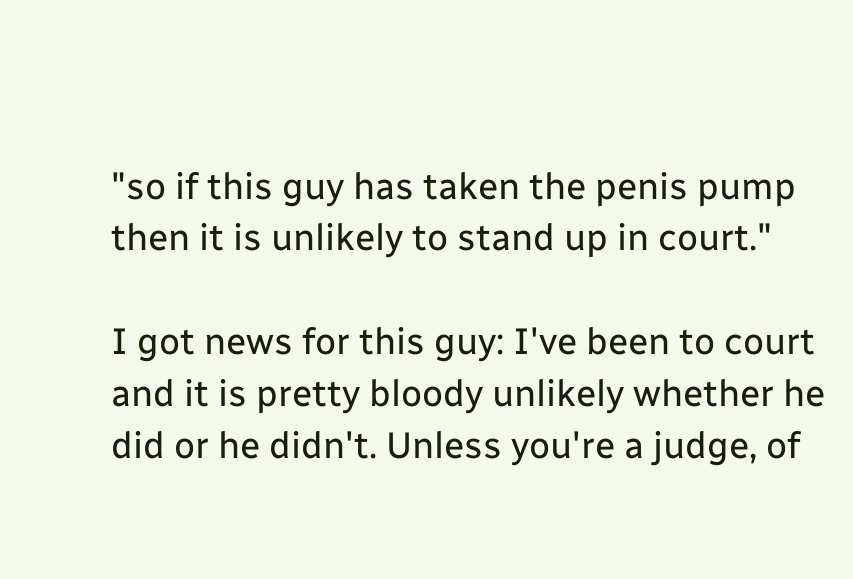"so if this guy has taken the penis pump then it is unlikely to stand up in court."

I got news for this guy: I've been to court and it is pretty bloody unlikely whether he did or he didn't. Unless you're a judge, of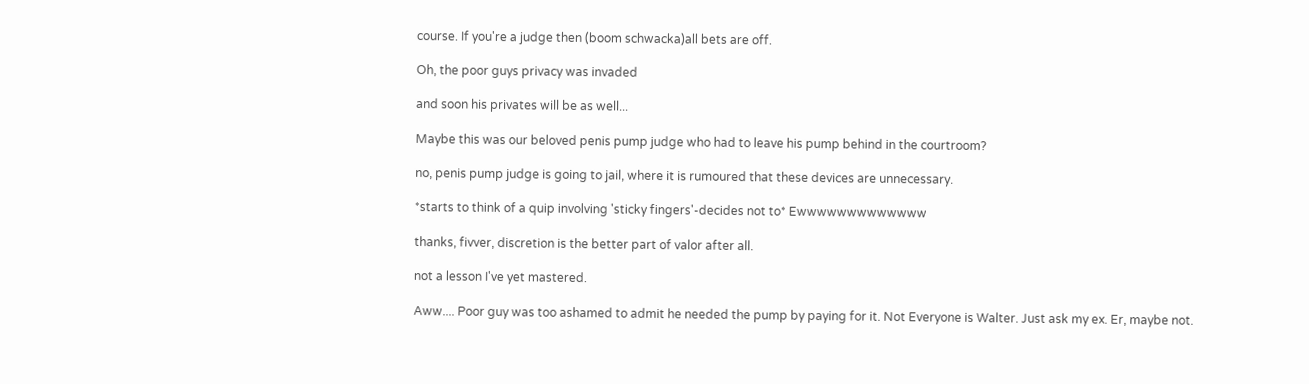course. If you're a judge then (boom schwacka)all bets are off.

Oh, the poor guys privacy was invaded

and soon his privates will be as well...

Maybe this was our beloved penis pump judge who had to leave his pump behind in the courtroom?

no, penis pump judge is going to jail, where it is rumoured that these devices are unnecessary.

*starts to think of a quip involving 'sticky fingers'-decides not to* Ewwwwwwwwwwwww

thanks, fivver, discretion is the better part of valor after all.

not a lesson I've yet mastered.

Aww.... Poor guy was too ashamed to admit he needed the pump by paying for it. Not Everyone is Walter. Just ask my ex. Er, maybe not.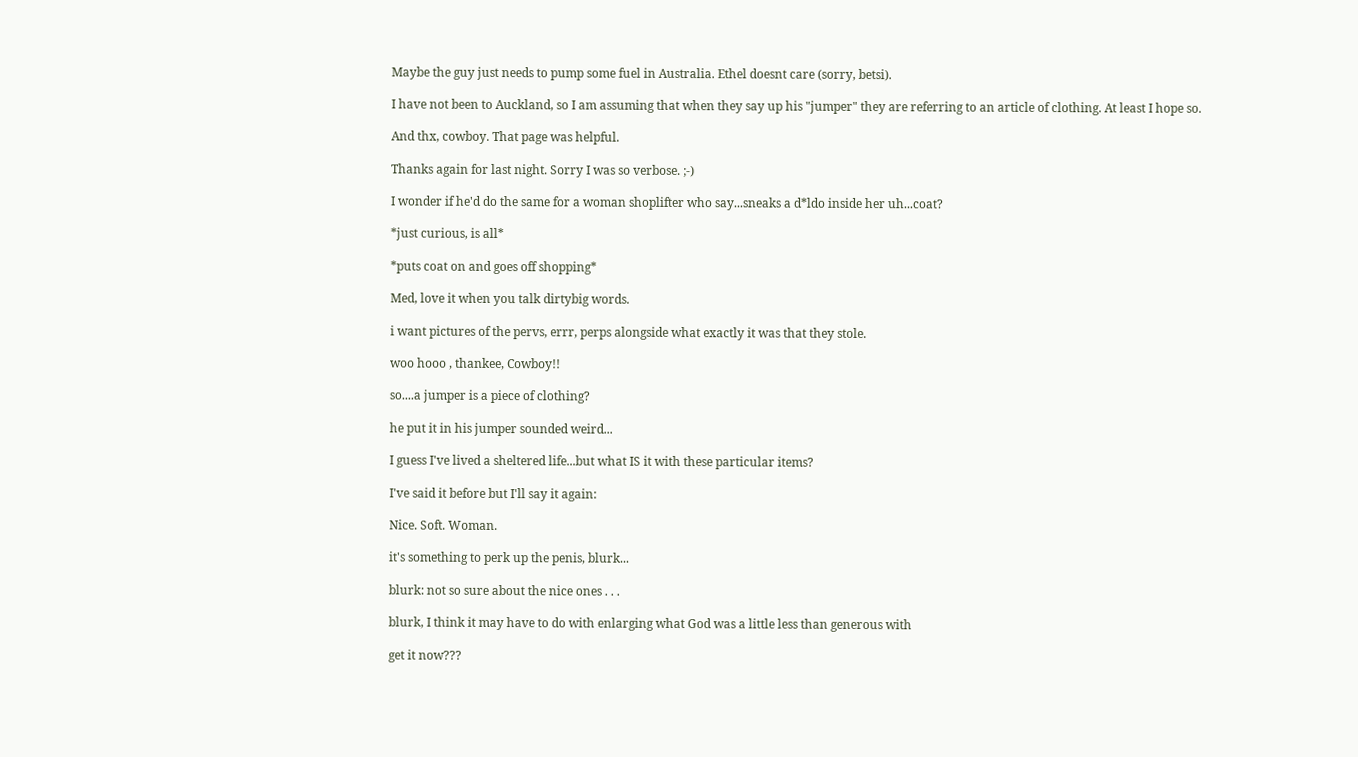Maybe the guy just needs to pump some fuel in Australia. Ethel doesnt care (sorry, betsi).

I have not been to Auckland, so I am assuming that when they say up his "jumper" they are referring to an article of clothing. At least I hope so.

And thx, cowboy. That page was helpful.

Thanks again for last night. Sorry I was so verbose. ;-)

I wonder if he'd do the same for a woman shoplifter who say...sneaks a d*ldo inside her uh...coat?

*just curious, is all*

*puts coat on and goes off shopping*

Med, love it when you talk dirtybig words.

i want pictures of the pervs, errr, perps alongside what exactly it was that they stole.

woo hooo , thankee, Cowboy!!

so....a jumper is a piece of clothing?

he put it in his jumper sounded weird...

I guess I've lived a sheltered life...but what IS it with these particular items?

I've said it before but I'll say it again:

Nice. Soft. Woman.

it's something to perk up the penis, blurk...

blurk: not so sure about the nice ones . . .

blurk, I think it may have to do with enlarging what God was a little less than generous with

get it now???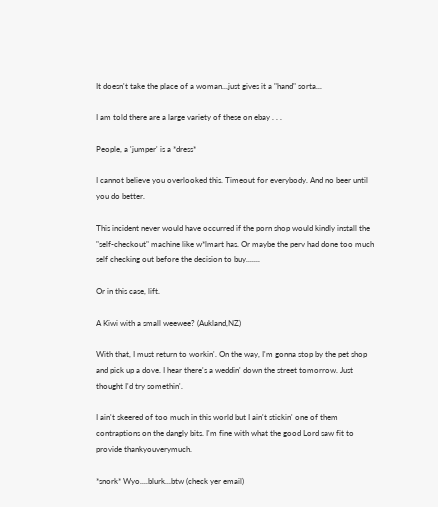It doesn't take the place of a woman...just gives it a "hand" sorta...

I am told there are a large variety of these on ebay . . .

People, a 'jumper' is a *dress*

I cannot believe you overlooked this. Timeout for everybody. And no beer until you do better.

This incident never would have occurred if the porn shop would kindly install the "self-checkout" machine like w*lmart has. Or maybe the perv had done too much self checking out before the decision to buy.......

Or in this case, lift.

A Kiwi with a small weewee? (Aukland,NZ)

With that, I must return to workin'. On the way, I'm gonna stop by the pet shop and pick up a dove. I hear there's a weddin' down the street tomorrow. Just thought I'd try somethin'.

I ain't skeered of too much in this world but I ain't stickin' one of them contraptions on the dangly bits. I'm fine with what the good Lord saw fit to provide thankyouverymuch.

*snork* Wyo....blurk...btw (check yer email)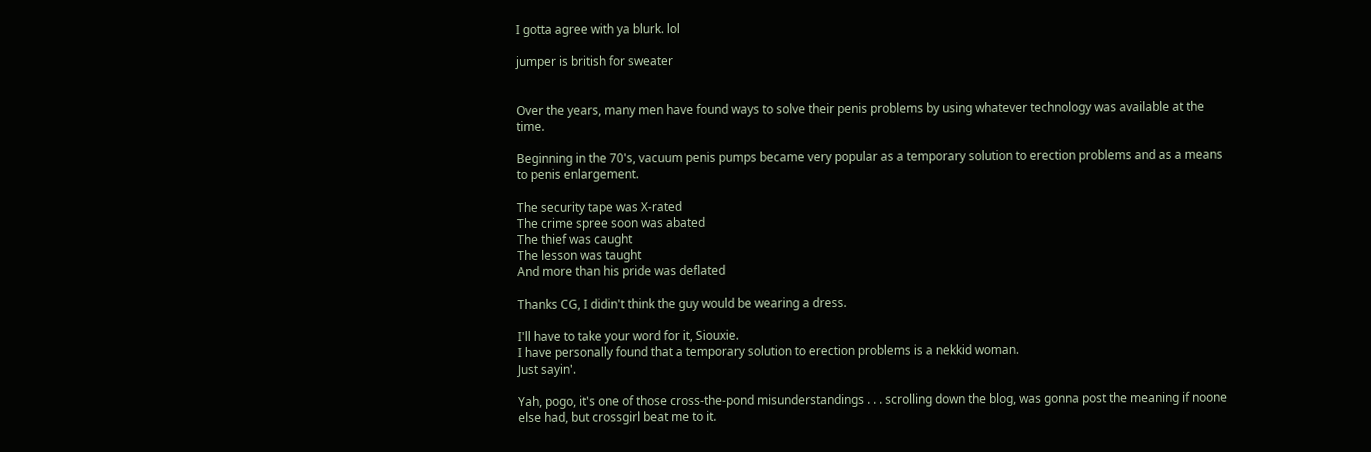I gotta agree with ya blurk. lol

jumper is british for sweater


Over the years, many men have found ways to solve their penis problems by using whatever technology was available at the time.

Beginning in the 70's, vacuum penis pumps became very popular as a temporary solution to erection problems and as a means to penis enlargement.

The security tape was X-rated
The crime spree soon was abated
The thief was caught
The lesson was taught
And more than his pride was deflated

Thanks CG, I didin't think the guy would be wearing a dress.

I'll have to take your word for it, Siouxie.
I have personally found that a temporary solution to erection problems is a nekkid woman.
Just sayin'.

Yah, pogo, it's one of those cross-the-pond misunderstandings . . . scrolling down the blog, was gonna post the meaning if noone else had, but crossgirl beat me to it.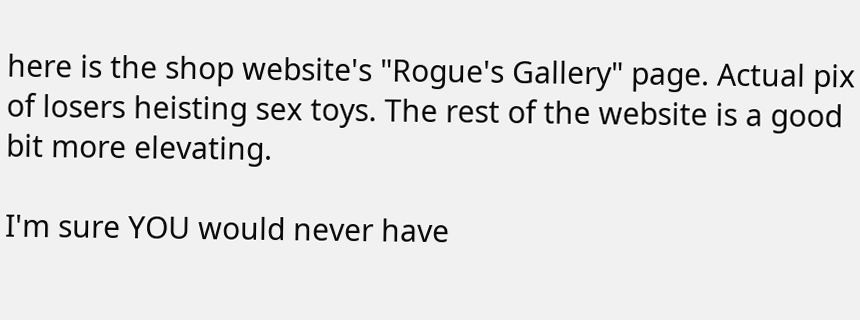here is the shop website's "Rogue's Gallery" page. Actual pix of losers heisting sex toys. The rest of the website is a good bit more elevating.

I'm sure YOU would never have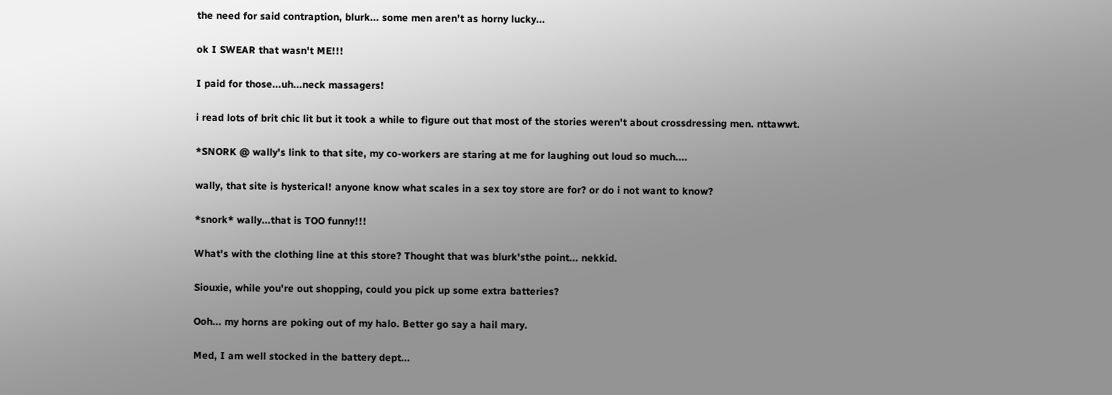the need for said contraption, blurk... some men aren't as horny lucky...

ok I SWEAR that wasn't ME!!!

I paid for those...uh...neck massagers!

i read lots of brit chic lit but it took a while to figure out that most of the stories weren't about crossdressing men. nttawwt.

*SNORK @ wally's link to that site, my co-workers are staring at me for laughing out loud so much....

wally, that site is hysterical! anyone know what scales in a sex toy store are for? or do i not want to know?

*snork* wally...that is TOO funny!!!

What's with the clothing line at this store? Thought that was blurk'sthe point... nekkid.

Siouxie, while you're out shopping, could you pick up some extra batteries?

Ooh... my horns are poking out of my halo. Better go say a hail mary.

Med, I am well stocked in the battery dept...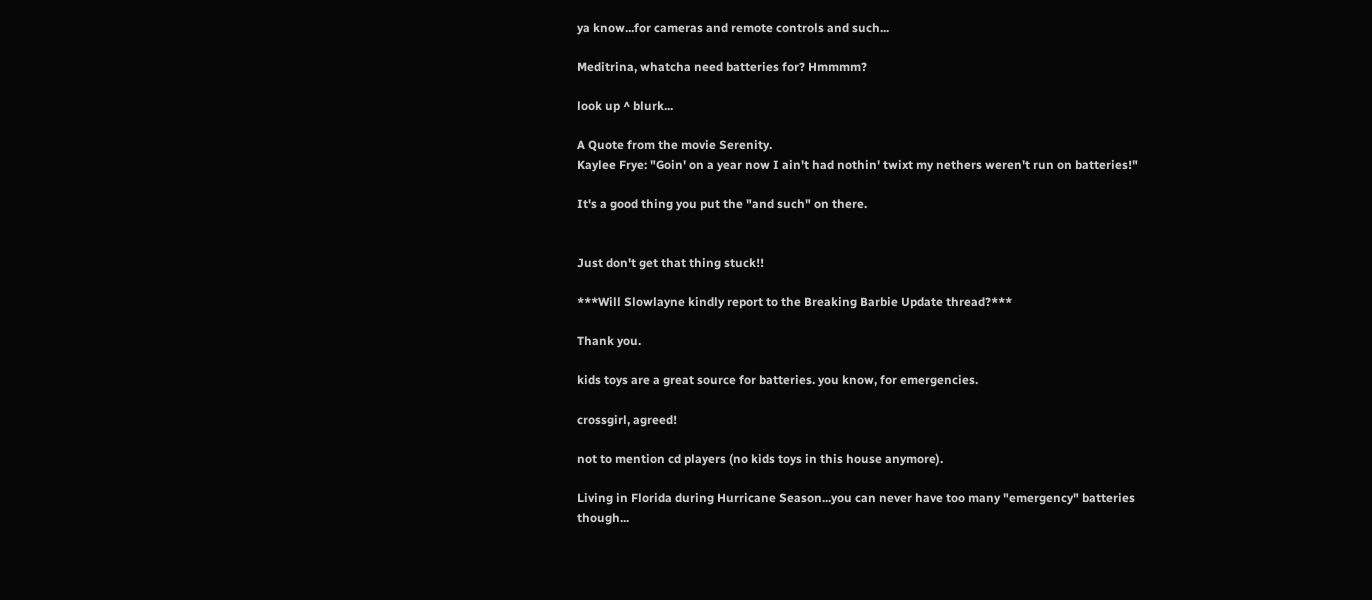ya know...for cameras and remote controls and such...

Meditrina, whatcha need batteries for? Hmmmm?

look up ^ blurk...

A Quote from the movie Serenity.
Kaylee Frye: "Goin' on a year now I ain't had nothin' twixt my nethers weren't run on batteries!"

It's a good thing you put the "and such" on there.


Just don't get that thing stuck!!

***Will Slowlayne kindly report to the Breaking Barbie Update thread?***

Thank you.

kids toys are a great source for batteries. you know, for emergencies.

crossgirl, agreed!

not to mention cd players (no kids toys in this house anymore).

Living in Florida during Hurricane Season...you can never have too many "emergency" batteries though...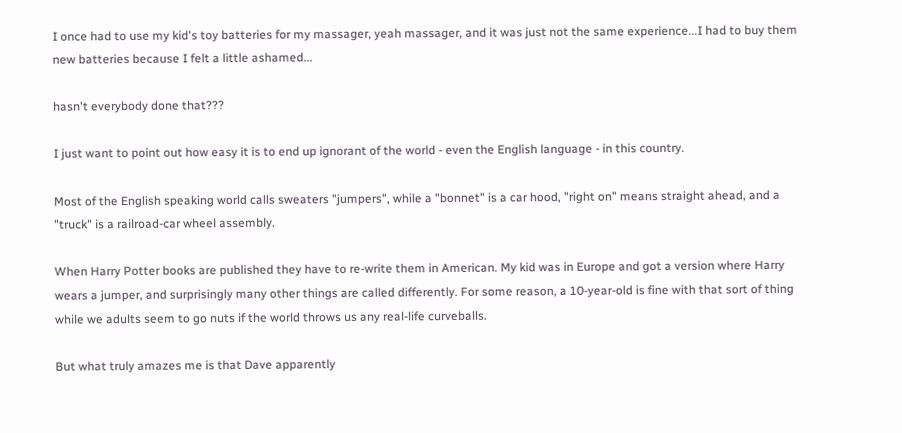I once had to use my kid's toy batteries for my massager, yeah massager, and it was just not the same experience...I had to buy them new batteries because I felt a little ashamed...

hasn't everybody done that???

I just want to point out how easy it is to end up ignorant of the world - even the English language - in this country.

Most of the English speaking world calls sweaters "jumpers", while a "bonnet" is a car hood, "right on" means straight ahead, and a "truck" is a railroad-car wheel assembly.

When Harry Potter books are published they have to re-write them in American. My kid was in Europe and got a version where Harry wears a jumper, and surprisingly many other things are called differently. For some reason, a 10-year-old is fine with that sort of thing while we adults seem to go nuts if the world throws us any real-life curveballs.

But what truly amazes me is that Dave apparently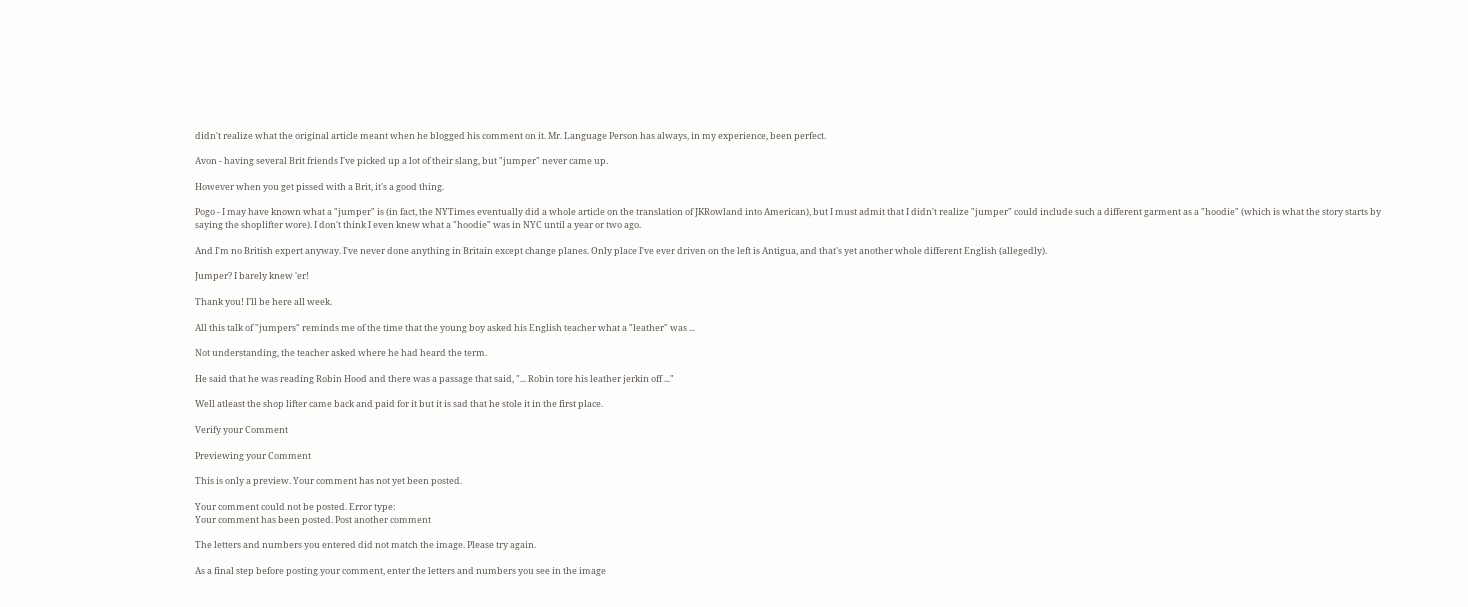didn't realize what the original article meant when he blogged his comment on it. Mr. Language Person has always, in my experience, been perfect.

Avon - having several Brit friends I've picked up a lot of their slang, but "jumper" never came up.

However when you get pissed with a Brit, it's a good thing.

Pogo - I may have known what a "jumper" is (in fact, the NYTimes eventually did a whole article on the translation of JKRowland into American), but I must admit that I didn't realize "jumper" could include such a different garment as a "hoodie" (which is what the story starts by saying the shoplifter wore). I don't think I even knew what a "hoodie" was in NYC until a year or two ago.

And I'm no British expert anyway. I've never done anything in Britain except change planes. Only place I've ever driven on the left is Antigua, and that's yet another whole different English (allegedly).

Jumper? I barely knew 'er!

Thank you! I'll be here all week.

All this talk of "jumpers" reminds me of the time that the young boy asked his English teacher what a "leather" was ...

Not understanding, the teacher asked where he had heard the term.

He said that he was reading Robin Hood and there was a passage that said, "... Robin tore his leather jerkin off ..."

Well atleast the shop lifter came back and paid for it but it is sad that he stole it in the first place.

Verify your Comment

Previewing your Comment

This is only a preview. Your comment has not yet been posted.

Your comment could not be posted. Error type:
Your comment has been posted. Post another comment

The letters and numbers you entered did not match the image. Please try again.

As a final step before posting your comment, enter the letters and numbers you see in the image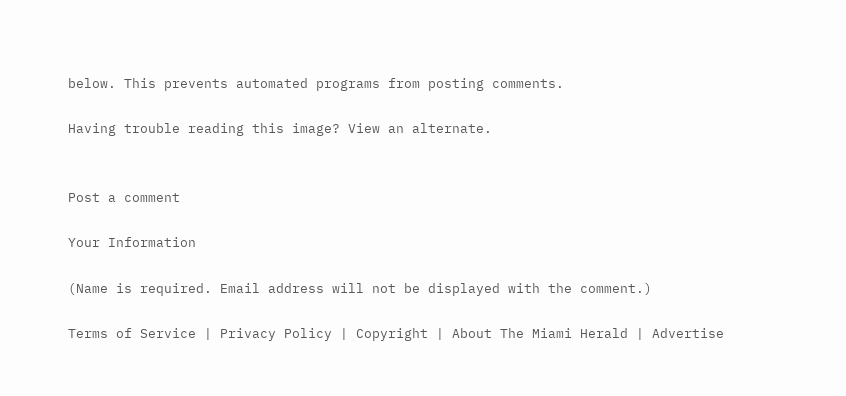below. This prevents automated programs from posting comments.

Having trouble reading this image? View an alternate.


Post a comment

Your Information

(Name is required. Email address will not be displayed with the comment.)

Terms of Service | Privacy Policy | Copyright | About The Miami Herald | Advertise